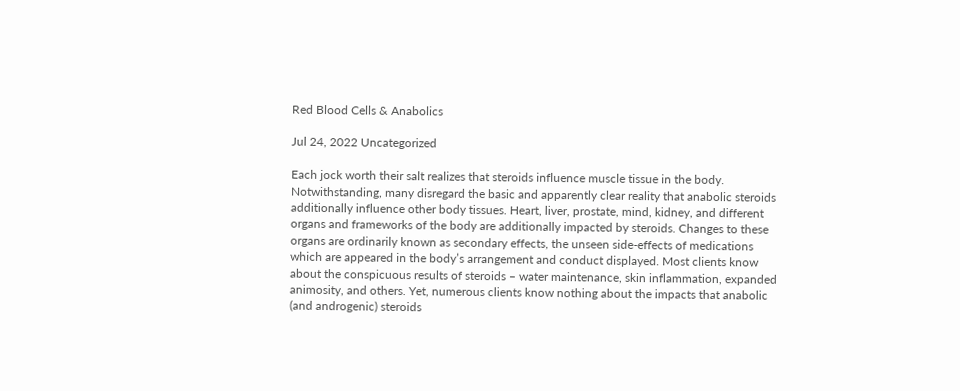Red Blood Cells & Anabolics

Jul 24, 2022 Uncategorized

Each jock worth their salt realizes that steroids influence muscle tissue in the body. Notwithstanding, many disregard the basic and apparently clear reality that anabolic steroids additionally influence other body tissues. Heart, liver, prostate, mind, kidney, and different organs and frameworks of the body are additionally impacted by steroids. Changes to these organs are ordinarily known as secondary effects, the unseen side-effects of medications which are appeared in the body’s arrangement and conduct displayed. Most clients know about the conspicuous results of steroids – water maintenance, skin inflammation, expanded animosity, and others. Yet, numerous clients know nothing about the impacts that anabolic (and androgenic) steroids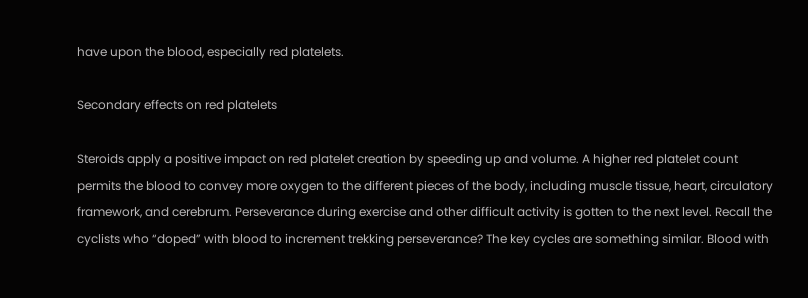have upon the blood, especially red platelets.

Secondary effects on red platelets

Steroids apply a positive impact on red platelet creation by speeding up and volume. A higher red platelet count permits the blood to convey more oxygen to the different pieces of the body, including muscle tissue, heart, circulatory framework, and cerebrum. Perseverance during exercise and other difficult activity is gotten to the next level. Recall the cyclists who “doped” with blood to increment trekking perseverance? The key cycles are something similar. Blood with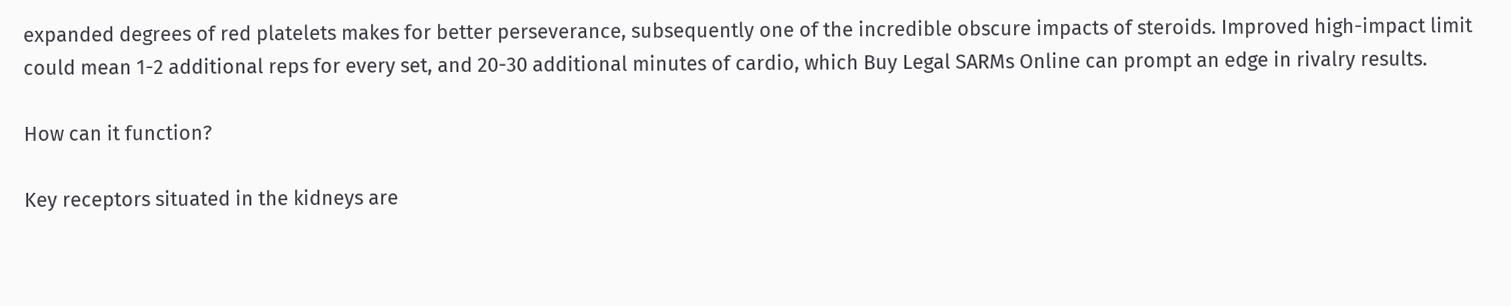expanded degrees of red platelets makes for better perseverance, subsequently one of the incredible obscure impacts of steroids. Improved high-impact limit could mean 1-2 additional reps for every set, and 20-30 additional minutes of cardio, which Buy Legal SARMs Online can prompt an edge in rivalry results.

How can it function?

Key receptors situated in the kidneys are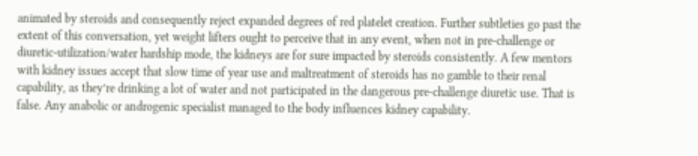animated by steroids and consequently reject expanded degrees of red platelet creation. Further subtleties go past the extent of this conversation, yet weight lifters ought to perceive that in any event, when not in pre-challenge or diuretic-utilization/water hardship mode, the kidneys are for sure impacted by steroids consistently. A few mentors with kidney issues accept that slow time of year use and maltreatment of steroids has no gamble to their renal capability, as they’re drinking a lot of water and not participated in the dangerous pre-challenge diuretic use. That is false. Any anabolic or androgenic specialist managed to the body influences kidney capability.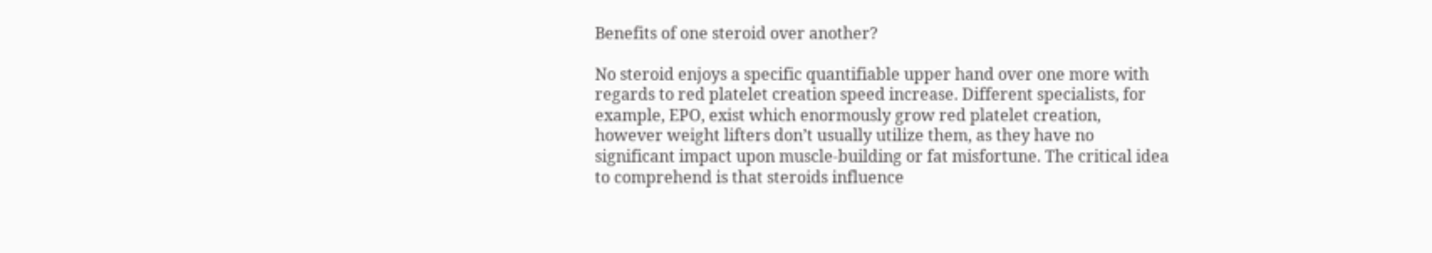Benefits of one steroid over another?

No steroid enjoys a specific quantifiable upper hand over one more with regards to red platelet creation speed increase. Different specialists, for example, EPO, exist which enormously grow red platelet creation, however weight lifters don’t usually utilize them, as they have no significant impact upon muscle-building or fat misfortune. The critical idea to comprehend is that steroids influence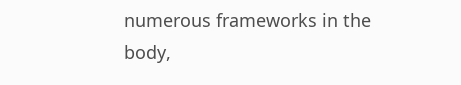numerous frameworks in the body,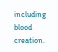including blood creation.